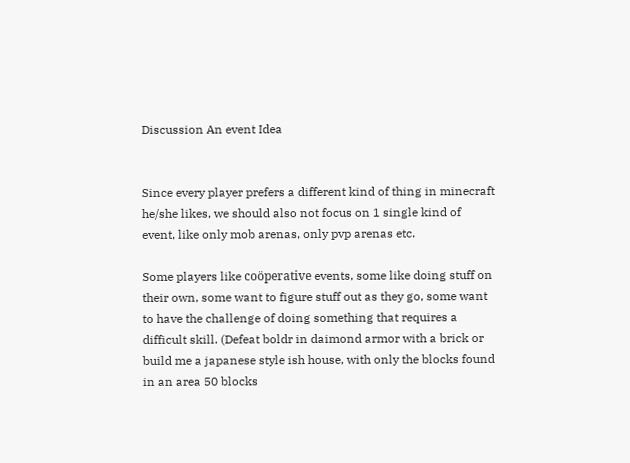Discussion An event Idea


Since every player prefers a different kind of thing in minecraft he/she likes, we should also not focus on 1 single kind of event, like only mob arenas, only pvp arenas etc.

Some players like coöperative events, some like doing stuff on their own, some want to figure stuff out as they go, some want to have the challenge of doing something that requires a difficult skill. (Defeat boldr in daimond armor with a brick or build me a japanese style ish house, with only the blocks found in an area 50 blocks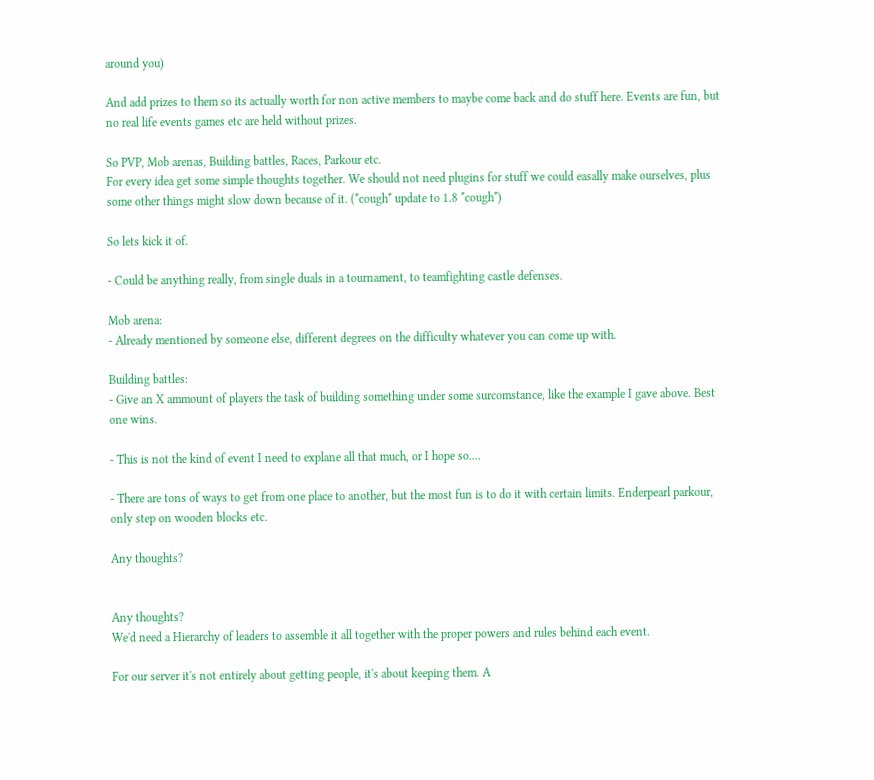around you)

And add prizes to them so its actually worth for non active members to maybe come back and do stuff here. Events are fun, but no real life events games etc are held without prizes.

So PVP, Mob arenas, Building battles, Races, Parkour etc.
For every idea get some simple thoughts together. We should not need plugins for stuff we could easally make ourselves, plus some other things might slow down because of it. (*cough* update to 1.8 *cough*)

So lets kick it of.

- Could be anything really, from single duals in a tournament, to teamfighting castle defenses.

Mob arena:
- Already mentioned by someone else, different degrees on the difficulty whatever you can come up with.

Building battles:
- Give an X ammount of players the task of building something under some surcomstance, like the example I gave above. Best one wins.

- This is not the kind of event I need to explane all that much, or I hope so....

- There are tons of ways to get from one place to another, but the most fun is to do it with certain limits. Enderpearl parkour, only step on wooden blocks etc.

Any thoughts?


Any thoughts?
We'd need a Hierarchy of leaders to assemble it all together with the proper powers and rules behind each event.

For our server it's not entirely about getting people, it's about keeping them. A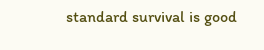standard survival is good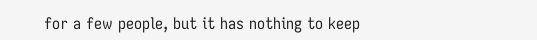for a few people, but it has nothing to keep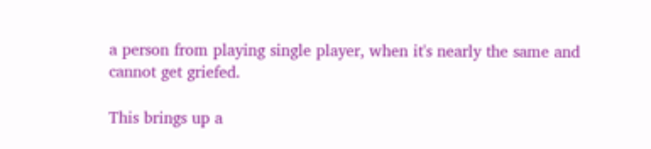a person from playing single player, when it's nearly the same and cannot get griefed.

This brings up a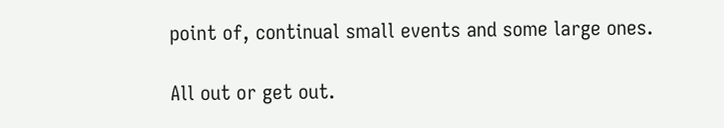point of, continual small events and some large ones.

All out or get out.